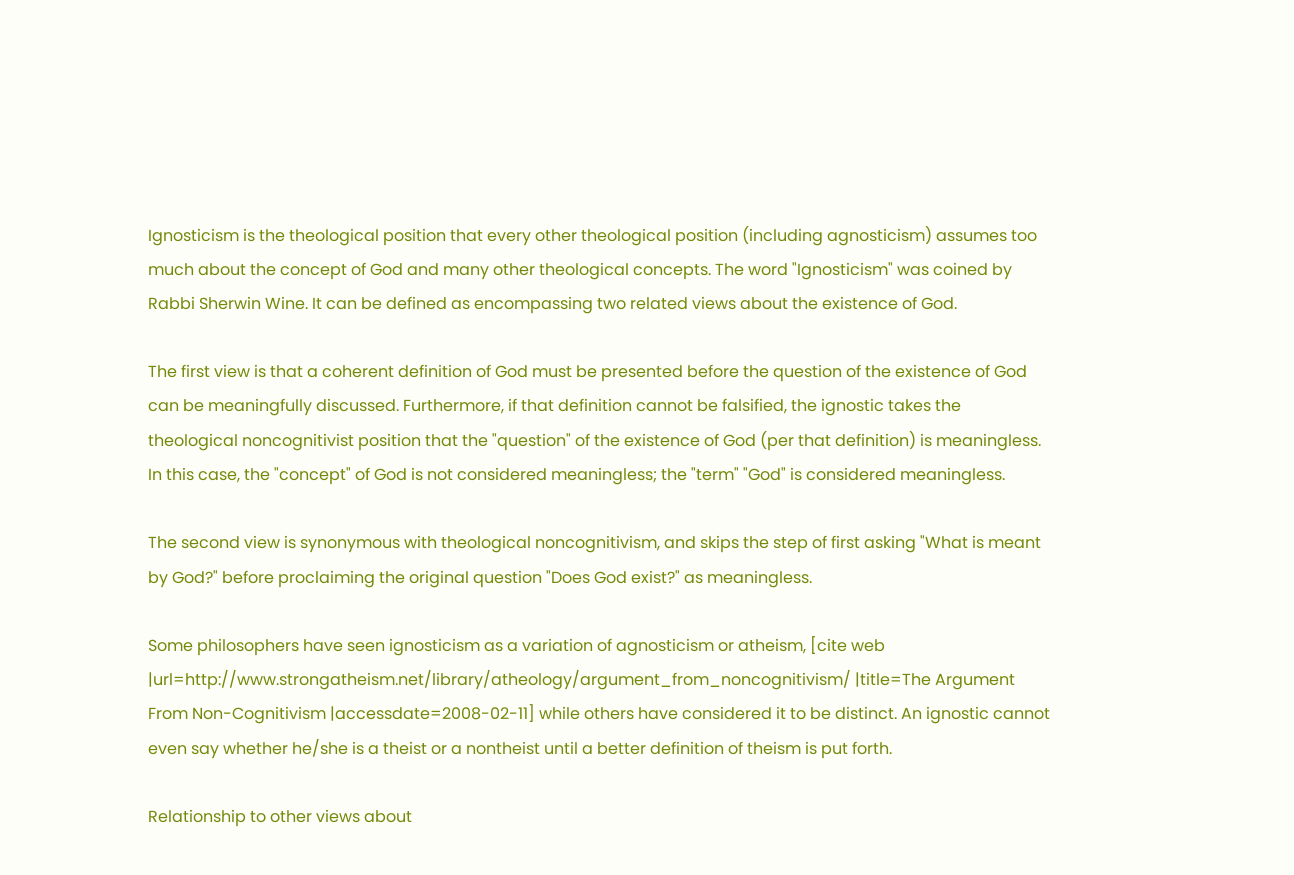Ignosticism is the theological position that every other theological position (including agnosticism) assumes too much about the concept of God and many other theological concepts. The word "Ignosticism" was coined by Rabbi Sherwin Wine. It can be defined as encompassing two related views about the existence of God.

The first view is that a coherent definition of God must be presented before the question of the existence of God can be meaningfully discussed. Furthermore, if that definition cannot be falsified, the ignostic takes the theological noncognitivist position that the "question" of the existence of God (per that definition) is meaningless. In this case, the "concept" of God is not considered meaningless; the "term" "God" is considered meaningless.

The second view is synonymous with theological noncognitivism, and skips the step of first asking "What is meant by God?" before proclaiming the original question "Does God exist?" as meaningless.

Some philosophers have seen ignosticism as a variation of agnosticism or atheism, [cite web |url=http://www.strongatheism.net/library/atheology/argument_from_noncognitivism/ |title=The Argument From Non-Cognitivism |accessdate=2008-02-11] while others have considered it to be distinct. An ignostic cannot even say whether he/she is a theist or a nontheist until a better definition of theism is put forth.

Relationship to other views about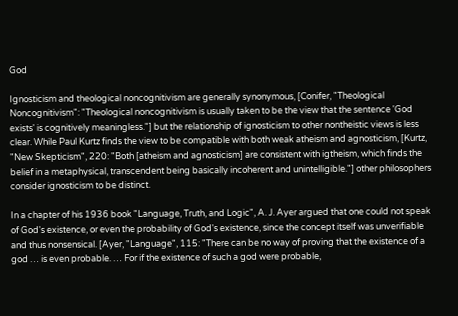God

Ignosticism and theological noncognitivism are generally synonymous, [Conifer, "Theological Noncognitivism": "Theological noncognitivism is usually taken to be the view that the sentence 'God exists' is cognitively meaningless."] but the relationship of ignosticism to other nontheistic views is less clear. While Paul Kurtz finds the view to be compatible with both weak atheism and agnosticism, [Kurtz, "New Skepticism", 220: "Both [atheism and agnosticism] are consistent with igtheism, which finds the belief in a metaphysical, transcendent being basically incoherent and unintelligible."] other philosophers consider ignosticism to be distinct.

In a chapter of his 1936 book "Language, Truth, and Logic", A. J. Ayer argued that one could not speak of God's existence, or even the probability of God's existence, since the concept itself was unverifiable and thus nonsensical. [Ayer, "Language", 115: "There can be no way of proving that the existence of a god … is even probable. … For if the existence of such a god were probable,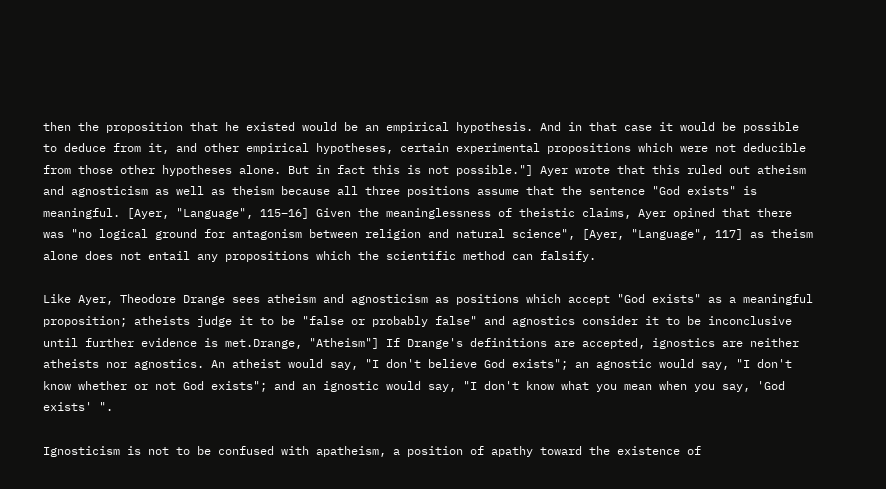then the proposition that he existed would be an empirical hypothesis. And in that case it would be possible to deduce from it, and other empirical hypotheses, certain experimental propositions which were not deducible from those other hypotheses alone. But in fact this is not possible."] Ayer wrote that this ruled out atheism and agnosticism as well as theism because all three positions assume that the sentence "God exists" is meaningful. [Ayer, "Language", 115–16] Given the meaninglessness of theistic claims, Ayer opined that there was "no logical ground for antagonism between religion and natural science", [Ayer, "Language", 117] as theism alone does not entail any propositions which the scientific method can falsify.

Like Ayer, Theodore Drange sees atheism and agnosticism as positions which accept "God exists" as a meaningful proposition; atheists judge it to be "false or probably false" and agnostics consider it to be inconclusive until further evidence is met.Drange, "Atheism"] If Drange's definitions are accepted, ignostics are neither atheists nor agnostics. An atheist would say, "I don't believe God exists"; an agnostic would say, "I don't know whether or not God exists"; and an ignostic would say, "I don't know what you mean when you say, 'God exists' ".

Ignosticism is not to be confused with apatheism, a position of apathy toward the existence of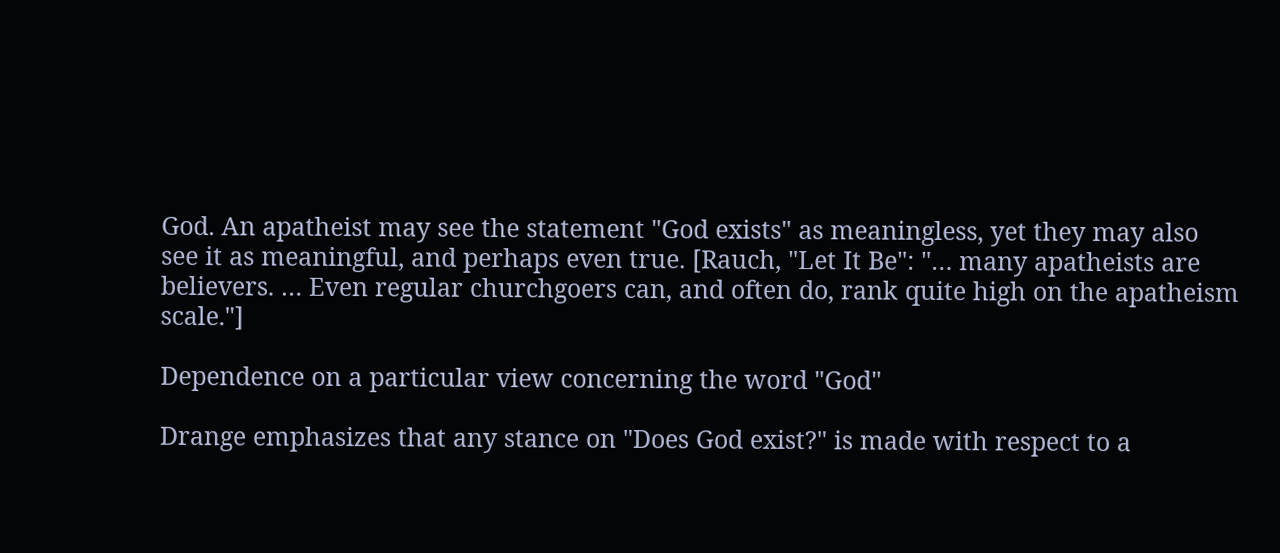God. An apatheist may see the statement "God exists" as meaningless, yet they may also see it as meaningful, and perhaps even true. [Rauch, "Let It Be": "… many apatheists are believers. … Even regular churchgoers can, and often do, rank quite high on the apatheism scale."]

Dependence on a particular view concerning the word "God"

Drange emphasizes that any stance on "Does God exist?" is made with respect to a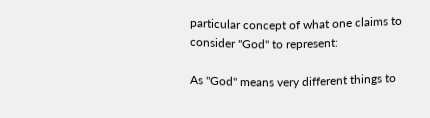particular concept of what one claims to consider "God" to represent:

As "God" means very different things to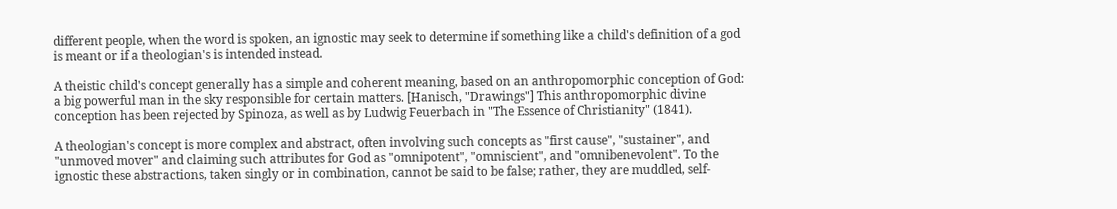different people, when the word is spoken, an ignostic may seek to determine if something like a child's definition of a god is meant or if a theologian's is intended instead.

A theistic child's concept generally has a simple and coherent meaning, based on an anthropomorphic conception of God: a big powerful man in the sky responsible for certain matters. [Hanisch, "Drawings"] This anthropomorphic divine conception has been rejected by Spinoza, as well as by Ludwig Feuerbach in "The Essence of Christianity" (1841).

A theologian's concept is more complex and abstract, often involving such concepts as "first cause", "sustainer", and "unmoved mover" and claiming such attributes for God as "omnipotent", "omniscient", and "omnibenevolent". To the ignostic these abstractions, taken singly or in combination, cannot be said to be false; rather, they are muddled, self-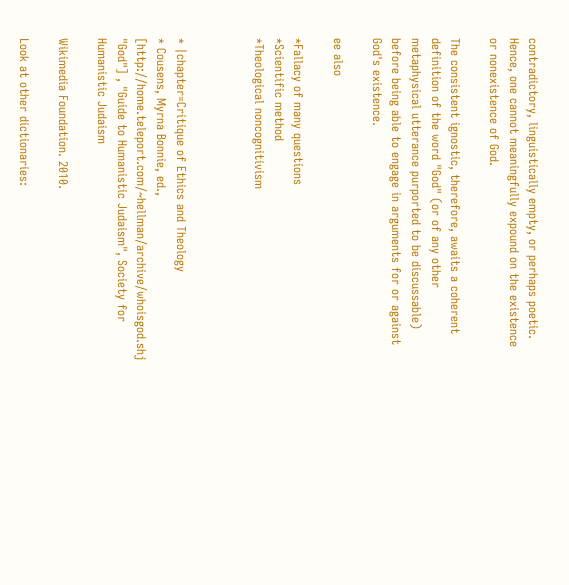contradictory, linguistically empty, or perhaps poetic. Hence, one cannot meaningfully expound on the existence or nonexistence of God.

The consistent ignostic, therefore, awaits a coherent definition of the word "God" (or of any other metaphysical utterance purported to be discussable) before being able to engage in arguments for or against God's existence.

ee also

*Fallacy of many questions
*Scientific method
*Theological noncognitivism



* |chapter=Critique of Ethics and Theology
* Cousens, Myrna Bonnie, ed., [http://home.teleport.com/~hellman/archive/whoisgod.shj "God"] , "Guide to Humanistic Judaism", Society for Humanistic Judaism

Wikimedia Foundation. 2010.

Look at other dictionaries: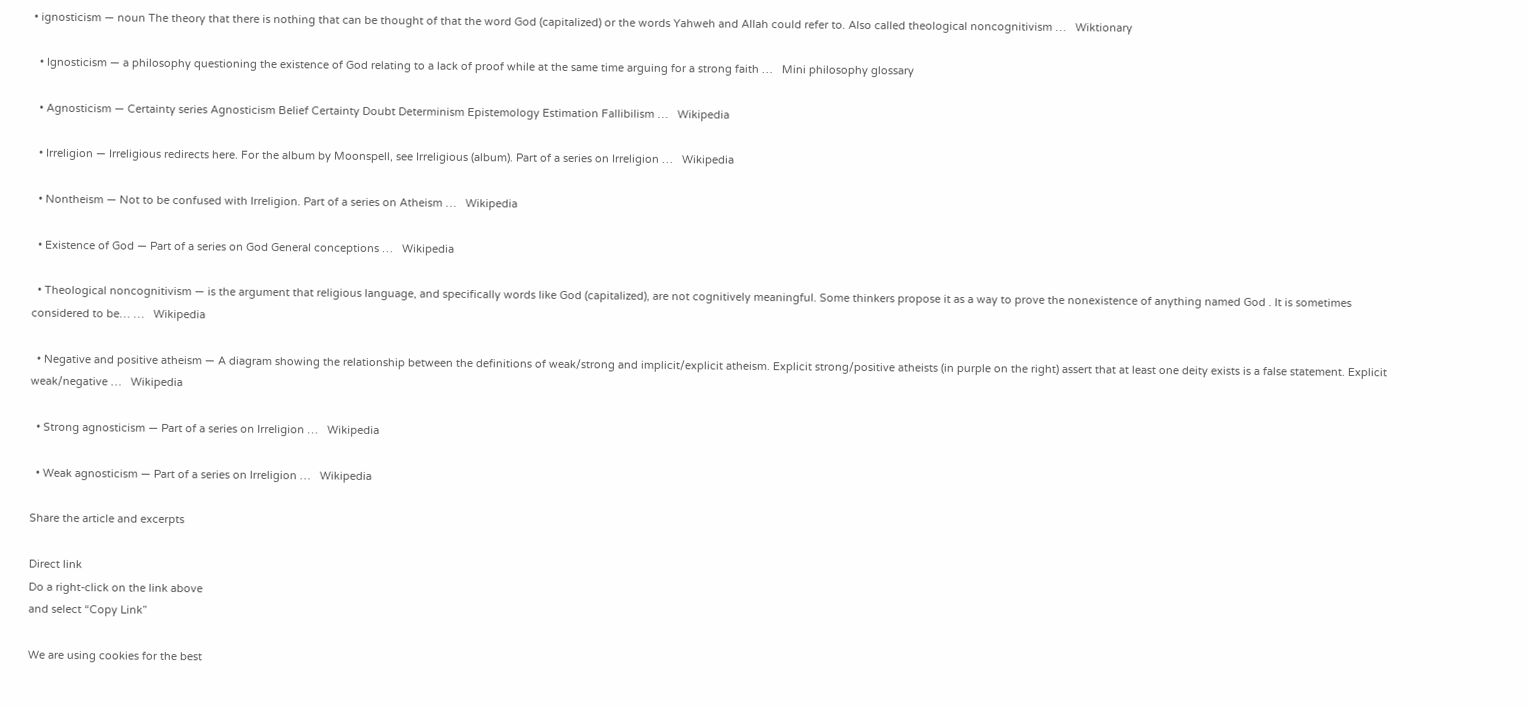• ignosticism — noun The theory that there is nothing that can be thought of that the word God (capitalized) or the words Yahweh and Allah could refer to. Also called theological noncognitivism …   Wiktionary

  • Ignosticism — a philosophy questioning the existence of God relating to a lack of proof while at the same time arguing for a strong faith …   Mini philosophy glossary

  • Agnosticism — Certainty series Agnosticism Belief Certainty Doubt Determinism Epistemology Estimation Fallibilism …   Wikipedia

  • Irreligion — Irreligious redirects here. For the album by Moonspell, see Irreligious (album). Part of a series on Irreligion …   Wikipedia

  • Nontheism — Not to be confused with Irreligion. Part of a series on Atheism …   Wikipedia

  • Existence of God — Part of a series on God General conceptions …   Wikipedia

  • Theological noncognitivism — is the argument that religious language, and specifically words like God (capitalized), are not cognitively meaningful. Some thinkers propose it as a way to prove the nonexistence of anything named God . It is sometimes considered to be… …   Wikipedia

  • Negative and positive atheism — A diagram showing the relationship between the definitions of weak/strong and implicit/explicit atheism. Explicit strong/positive atheists (in purple on the right) assert that at least one deity exists is a false statement. Explicit weak/negative …   Wikipedia

  • Strong agnosticism — Part of a series on Irreligion …   Wikipedia

  • Weak agnosticism — Part of a series on Irreligion …   Wikipedia

Share the article and excerpts

Direct link
Do a right-click on the link above
and select “Copy Link”

We are using cookies for the best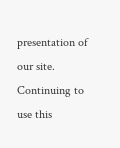presentation of our site. Continuing to use this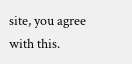site, you agree with this.